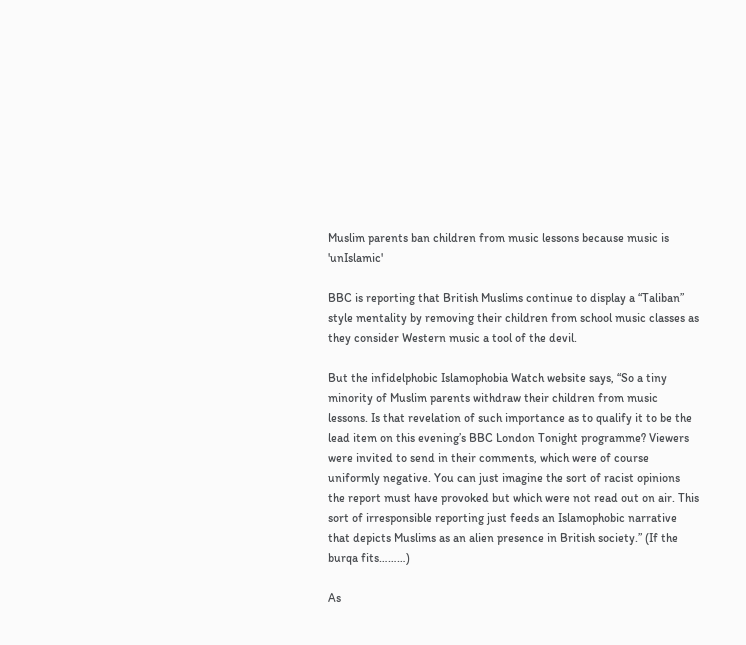Muslim parents ban children from music lessons because music is 'unIslamic'

BBC is reporting that British Muslims continue to display a “Taliban” style mentality by removing their children from school music classes as they consider Western music a tool of the devil.

But the infidelphobic Islamophobia Watch website says, “So a tiny minority of Muslim parents withdraw their children from music lessons. Is that revelation of such importance as to qualify it to be the lead item on this evening’s BBC London Tonight programme? Viewers were invited to send in their comments, which were of course uniformly negative. You can just imagine the sort of racist opinions the report must have provoked but which were not read out on air. This sort of irresponsible reporting just feeds an Islamophobic narrative that depicts Muslims as an alien presence in British society.” (If the burqa fits………)

As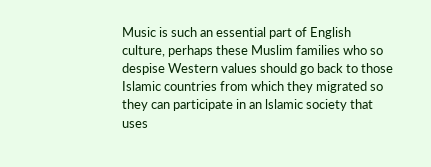Music is such an essential part of English culture, perhaps these Muslim families who so despise Western values should go back to those Islamic countries from which they migrated so they can participate in an lslamic society that uses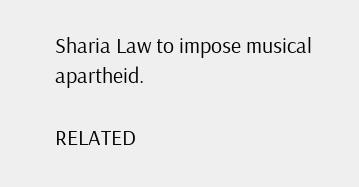Sharia Law to impose musical apartheid.

RELATED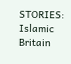STORIES: Islamic Britain